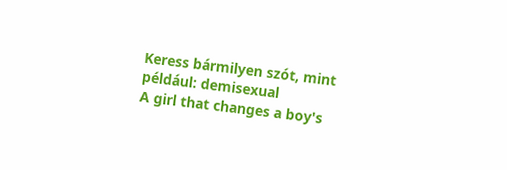Keress bármilyen szót, mint például: demisexual
A girl that changes a boy's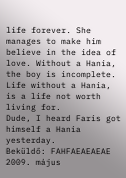life forever. She manages to make him believe in the idea of love. Without a Hania, the boy is incomplete. Life without a Hania, is a life not worth living for.
Dude, I heard Faris got himself a Hania yesterday.
Beküldő: FAHFAEAEAEAE 2009. május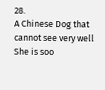28.
A Chinese Dog that cannot see very well
She is soo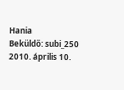Hania
Beküldő: subi_250 2010. április 10.